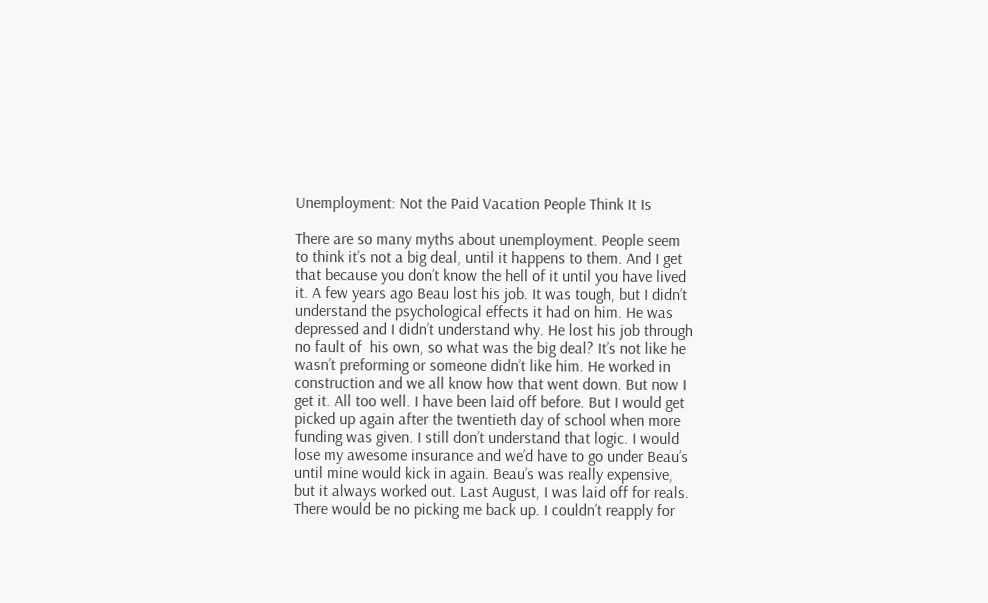Unemployment: Not the Paid Vacation People Think It Is

There are so many myths about unemployment. People seem to think it’s not a big deal, until it happens to them. And I get that because you don’t know the hell of it until you have lived it. A few years ago Beau lost his job. It was tough, but I didn’t understand the psychological effects it had on him. He was depressed and I didn’t understand why. He lost his job through no fault of  his own, so what was the big deal? It’s not like he wasn’t preforming or someone didn’t like him. He worked in construction and we all know how that went down. But now I get it. All too well. I have been laid off before. But I would get picked up again after the twentieth day of school when more funding was given. I still don’t understand that logic. I would lose my awesome insurance and we’d have to go under Beau’s until mine would kick in again. Beau’s was really expensive, but it always worked out. Last August, I was laid off for reals. There would be no picking me back up. I couldn’t reapply for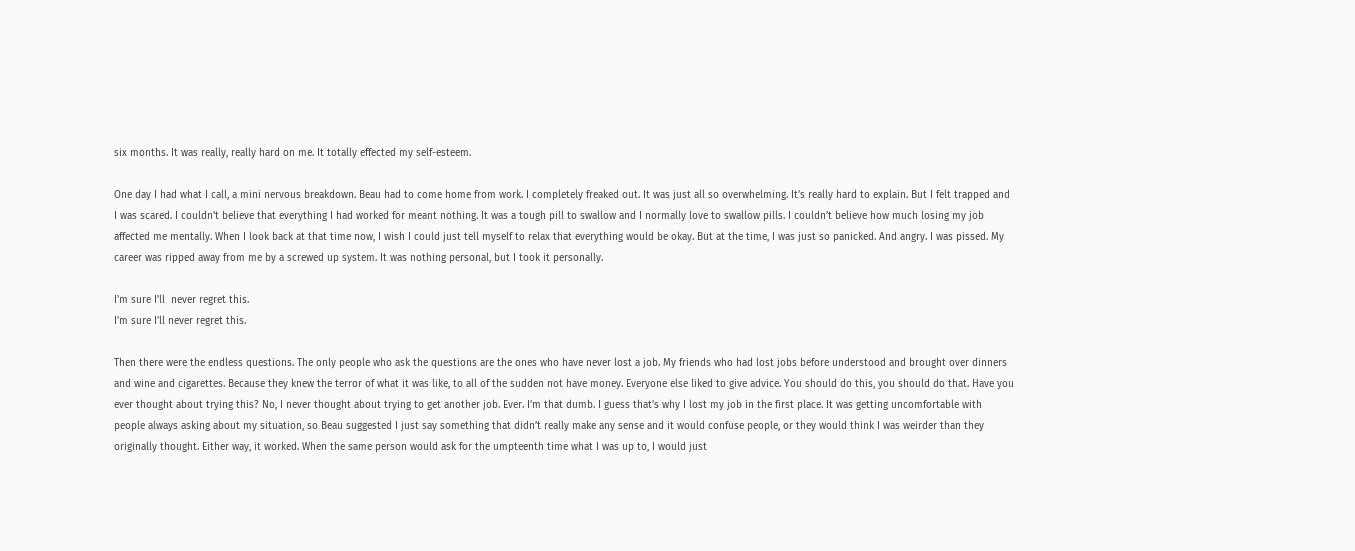six months. It was really, really hard on me. It totally effected my self-esteem.

One day I had what I call, a mini nervous breakdown. Beau had to come home from work. I completely freaked out. It was just all so overwhelming. It’s really hard to explain. But I felt trapped and I was scared. I couldn’t believe that everything I had worked for meant nothing. It was a tough pill to swallow and I normally love to swallow pills. I couldn’t believe how much losing my job affected me mentally. When I look back at that time now, I wish I could just tell myself to relax that everything would be okay. But at the time, I was just so panicked. And angry. I was pissed. My career was ripped away from me by a screwed up system. It was nothing personal, but I took it personally.

I'm sure I'll  never regret this.
I’m sure I’ll never regret this.

Then there were the endless questions. The only people who ask the questions are the ones who have never lost a job. My friends who had lost jobs before understood and brought over dinners and wine and cigarettes. Because they knew the terror of what it was like, to all of the sudden not have money. Everyone else liked to give advice. You should do this, you should do that. Have you ever thought about trying this? No, I never thought about trying to get another job. Ever. I’m that dumb. I guess that’s why I lost my job in the first place. It was getting uncomfortable with people always asking about my situation, so Beau suggested I just say something that didn’t really make any sense and it would confuse people, or they would think I was weirder than they originally thought. Either way, it worked. When the same person would ask for the umpteenth time what I was up to, I would just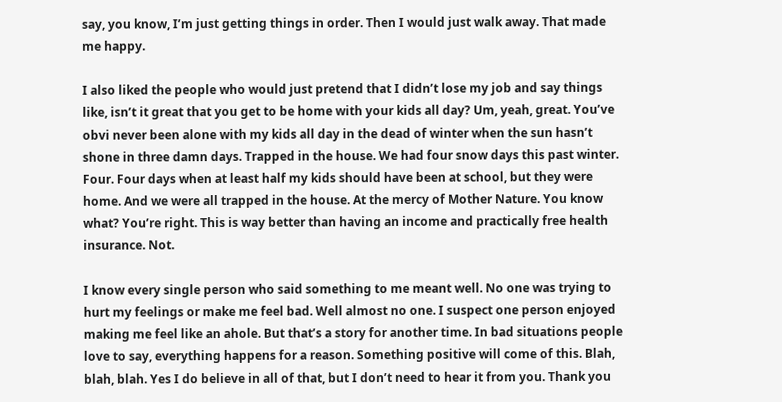say, you know, I’m just getting things in order. Then I would just walk away. That made me happy.

I also liked the people who would just pretend that I didn’t lose my job and say things like, isn’t it great that you get to be home with your kids all day? Um, yeah, great. You’ve obvi never been alone with my kids all day in the dead of winter when the sun hasn’t shone in three damn days. Trapped in the house. We had four snow days this past winter. Four. Four days when at least half my kids should have been at school, but they were home. And we were all trapped in the house. At the mercy of Mother Nature. You know what? You’re right. This is way better than having an income and practically free health insurance. Not.

I know every single person who said something to me meant well. No one was trying to hurt my feelings or make me feel bad. Well almost no one. I suspect one person enjoyed making me feel like an ahole. But that’s a story for another time. In bad situations people love to say, everything happens for a reason. Something positive will come of this. Blah, blah, blah. Yes I do believe in all of that, but I don’t need to hear it from you. Thank you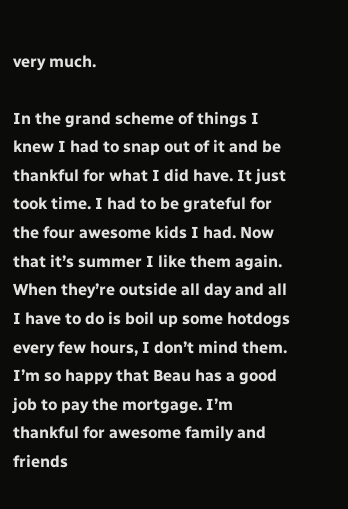very much.

In the grand scheme of things I knew I had to snap out of it and be thankful for what I did have. It just took time. I had to be grateful for the four awesome kids I had. Now that it’s summer I like them again. When they’re outside all day and all I have to do is boil up some hotdogs every few hours, I don’t mind them. I’m so happy that Beau has a good job to pay the mortgage. I’m thankful for awesome family and friends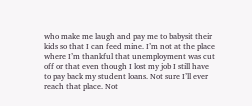who make me laugh and pay me to babysit their kids so that I can feed mine. I’m not at the place where I’m thankful that unemployment was cut off or that even though I lost my job I still have to pay back my student loans. Not sure I’ll ever reach that place. Not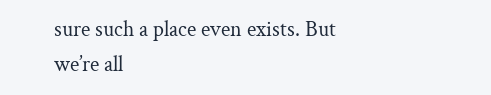sure such a place even exists. But we’re all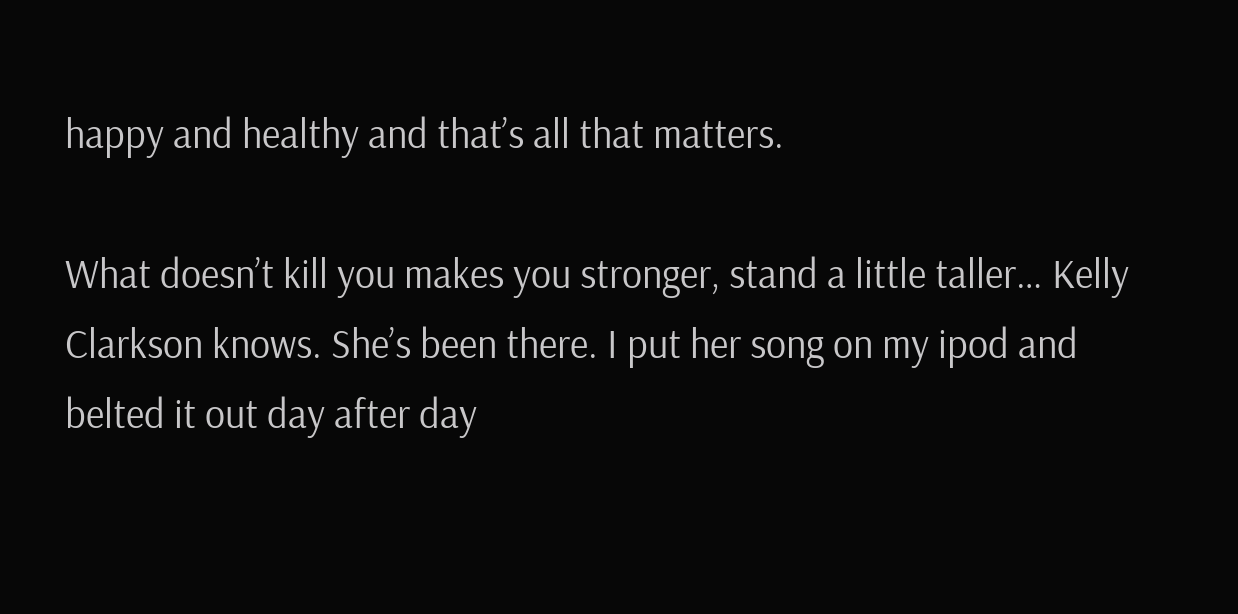happy and healthy and that’s all that matters.

What doesn’t kill you makes you stronger, stand a little taller… Kelly Clarkson knows. She’s been there. I put her song on my ipod and belted it out day after day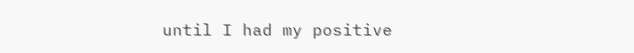until I had my positive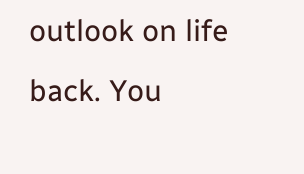outlook on life back. You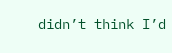didn’t think I’d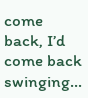come back, I’d come back swinging…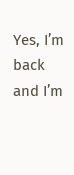Yes, I’m back and I’m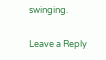swinging.

Leave a Reply